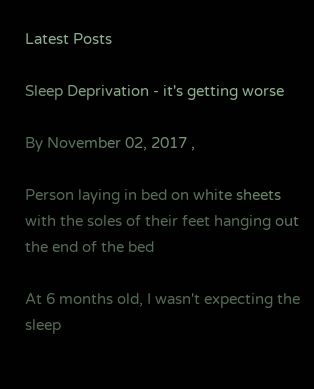Latest Posts

Sleep Deprivation - it's getting worse

By November 02, 2017 ,

Person laying in bed on white sheets with the soles of their feet hanging out the end of the bed

At 6 months old, I wasn't expecting the sleep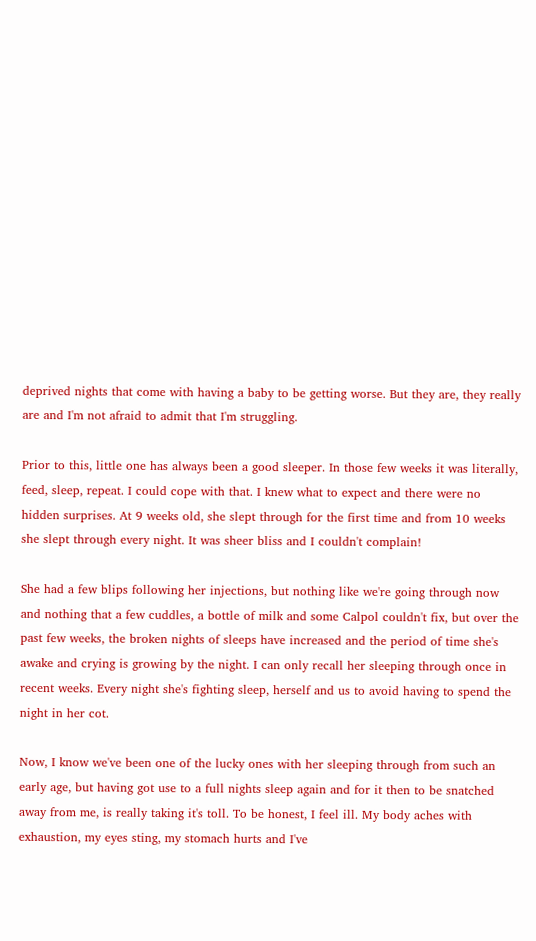deprived nights that come with having a baby to be getting worse. But they are, they really are and I'm not afraid to admit that I'm struggling.

Prior to this, little one has always been a good sleeper. In those few weeks it was literally, feed, sleep, repeat. I could cope with that. I knew what to expect and there were no hidden surprises. At 9 weeks old, she slept through for the first time and from 10 weeks she slept through every night. It was sheer bliss and I couldn't complain!

She had a few blips following her injections, but nothing like we're going through now and nothing that a few cuddles, a bottle of milk and some Calpol couldn't fix, but over the past few weeks, the broken nights of sleeps have increased and the period of time she's awake and crying is growing by the night. I can only recall her sleeping through once in recent weeks. Every night she's fighting sleep, herself and us to avoid having to spend the night in her cot.

Now, I know we've been one of the lucky ones with her sleeping through from such an early age, but having got use to a full nights sleep again and for it then to be snatched away from me, is really taking it's toll. To be honest, I feel ill. My body aches with exhaustion, my eyes sting, my stomach hurts and I've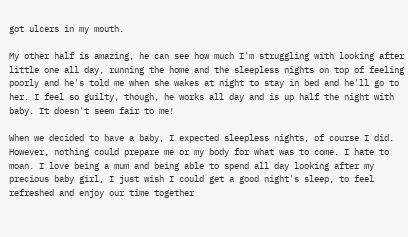got ulcers in my mouth.

My other half is amazing, he can see how much I'm struggling with looking after little one all day, running the home and the sleepless nights on top of feeling poorly and he's told me when she wakes at night to stay in bed and he'll go to her. I feel so guilty, though, he works all day and is up half the night with baby. It doesn't seem fair to me!

When we decided to have a baby, I expected sleepless nights, of course I did. However, nothing could prepare me or my body for what was to come. I hate to moan. I love being a mum and being able to spend all day looking after my precious baby girl, I just wish I could get a good night's sleep, to feel refreshed and enjoy our time together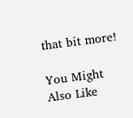that bit more!

You Might Also Like